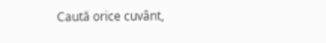Caută orice cuvânt,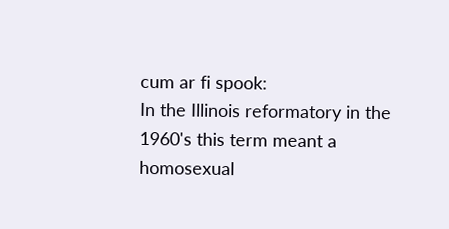cum ar fi spook:
In the Illinois reformatory in the 1960's this term meant a homosexual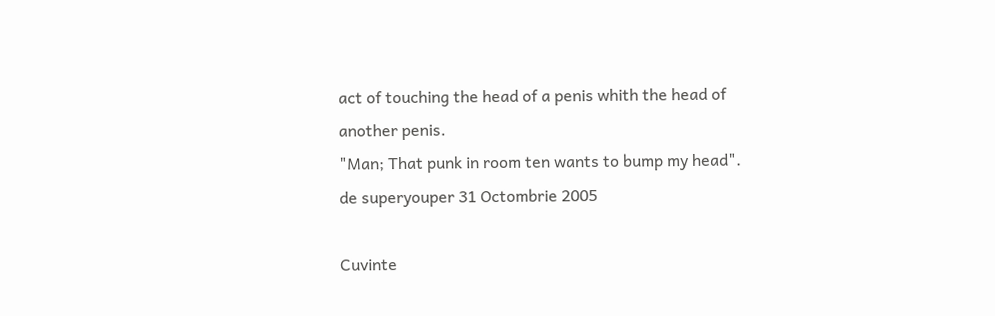act of touching the head of a penis whith the head of another penis.
"Man; That punk in room ten wants to bump my head".
de superyouper 31 Octombrie 2005

Cuvinte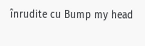înrudite cu Bump my head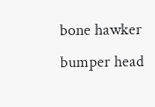bone hawker bumper head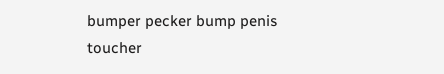bumper pecker bump penis toucher